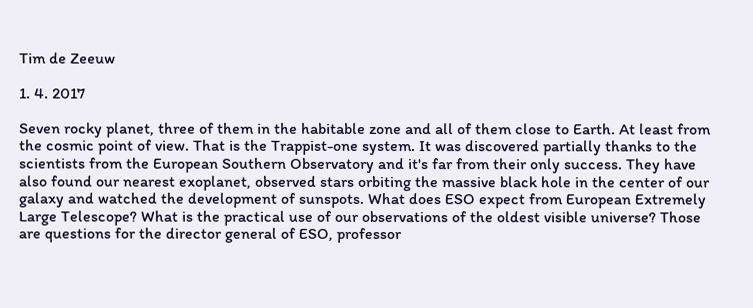Tim de Zeeuw

1. 4. 2017

Seven rocky planet, three of them in the habitable zone and all of them close to Earth. At least from the cosmic point of view. That is the Trappist-one system. It was discovered partially thanks to the scientists from the European Southern Observatory and it's far from their only success. They have also found our nearest exoplanet, observed stars orbiting the massive black hole in the center of our galaxy and watched the development of sunspots. What does ESO expect from European Extremely Large Telescope? What is the practical use of our observations of the oldest visible universe? Those are questions for the director general of ESO, professor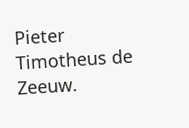Pieter Timotheus de Zeeuw.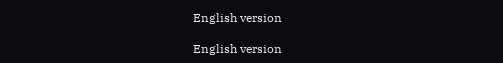English version

English version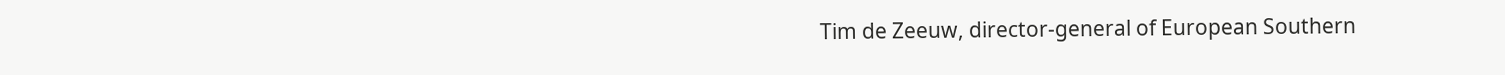Tim de Zeeuw, director-general of European Southern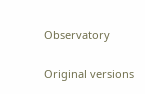Observatory

Original versions